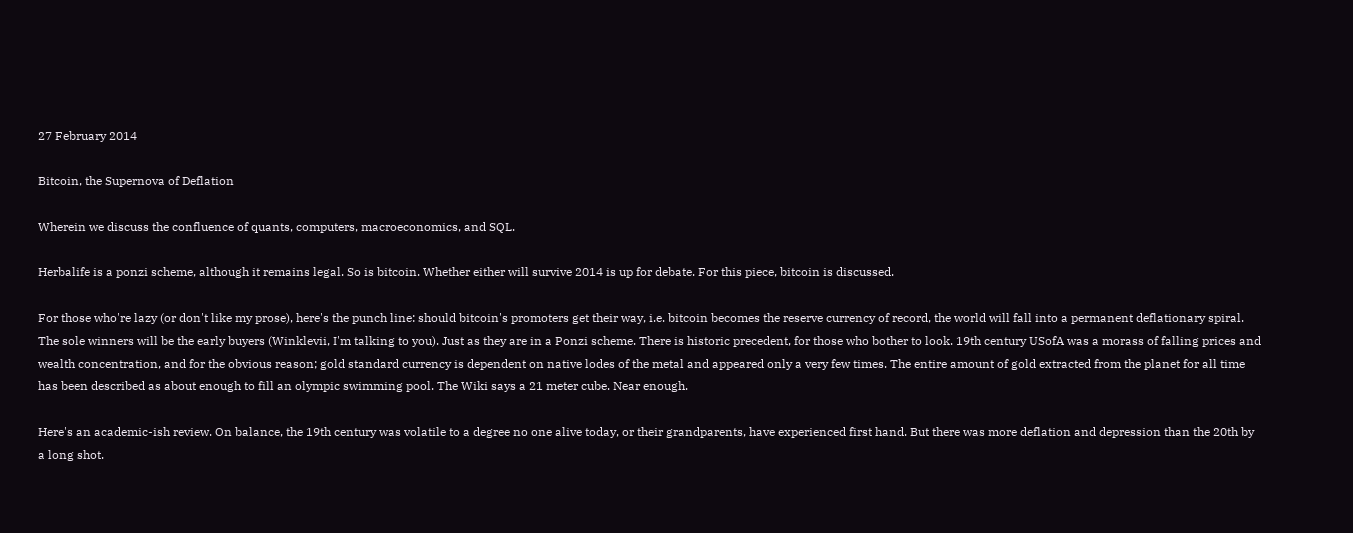27 February 2014

Bitcoin, the Supernova of Deflation

Wherein we discuss the confluence of quants, computers, macroeconomics, and SQL.

Herbalife is a ponzi scheme, although it remains legal. So is bitcoin. Whether either will survive 2014 is up for debate. For this piece, bitcoin is discussed.

For those who're lazy (or don't like my prose), here's the punch line: should bitcoin's promoters get their way, i.e. bitcoin becomes the reserve currency of record, the world will fall into a permanent deflationary spiral. The sole winners will be the early buyers (Winklevii, I'm talking to you). Just as they are in a Ponzi scheme. There is historic precedent, for those who bother to look. 19th century USofA was a morass of falling prices and wealth concentration, and for the obvious reason; gold standard currency is dependent on native lodes of the metal and appeared only a very few times. The entire amount of gold extracted from the planet for all time has been described as about enough to fill an olympic swimming pool. The Wiki says a 21 meter cube. Near enough.

Here's an academic-ish review. On balance, the 19th century was volatile to a degree no one alive today, or their grandparents, have experienced first hand. But there was more deflation and depression than the 20th by a long shot.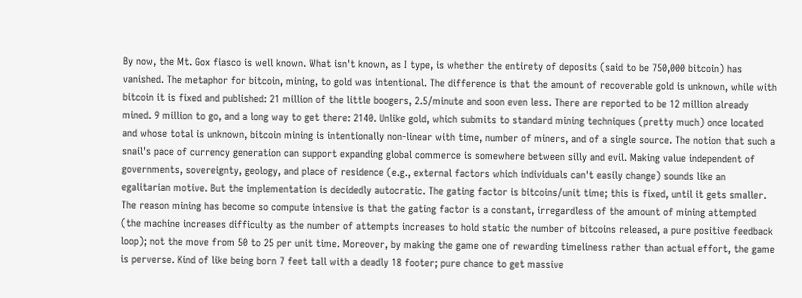By now, the Mt. Gox fiasco is well known. What isn't known, as I type, is whether the entirety of deposits (said to be 750,000 bitcoin) has vanished. The metaphor for bitcoin, mining, to gold was intentional. The difference is that the amount of recoverable gold is unknown, while with bitcoin it is fixed and published: 21 million of the little boogers, 2.5/minute and soon even less. There are reported to be 12 million already mined. 9 million to go, and a long way to get there: 2140. Unlike gold, which submits to standard mining techniques (pretty much) once located and whose total is unknown, bitcoin mining is intentionally non-linear with time, number of miners, and of a single source. The notion that such a snail's pace of currency generation can support expanding global commerce is somewhere between silly and evil. Making value independent of governments, sovereignty, geology, and place of residence (e.g., external factors which individuals can't easily change) sounds like an egalitarian motive. But the implementation is decidedly autocratic. The gating factor is bitcoins/unit time; this is fixed, until it gets smaller. The reason mining has become so compute intensive is that the gating factor is a constant, irregardless of the amount of mining attempted (the machine increases difficulty as the number of attempts increases to hold static the number of bitcoins released, a pure positive feedback loop); not the move from 50 to 25 per unit time. Moreover, by making the game one of rewarding timeliness rather than actual effort, the game is perverse. Kind of like being born 7 feet tall with a deadly 18 footer; pure chance to get massive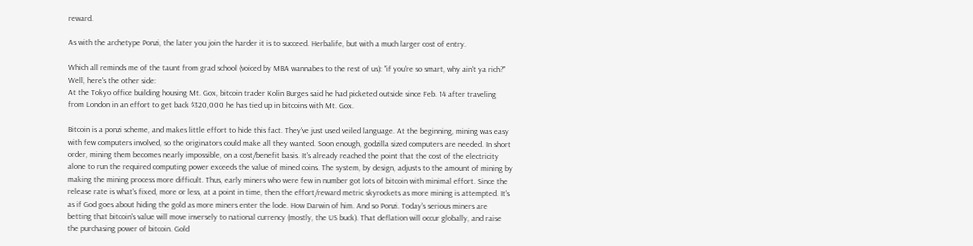reward.

As with the archetype Ponzi, the later you join the harder it is to succeed. Herbalife, but with a much larger cost of entry.

Which all reminds me of the taunt from grad school (voiced by MBA wannabes to the rest of us): "if you're so smart, why ain't ya rich?" Well, here's the other side:
At the Tokyo office building housing Mt. Gox, bitcoin trader Kolin Burges said he had picketed outside since Feb. 14 after traveling from London in an effort to get back $320,000 he has tied up in bitcoins with Mt. Gox.

Bitcoin is a ponzi scheme, and makes little effort to hide this fact. They've just used veiled language. At the beginning, mining was easy with few computers involved, so the originators could make all they wanted. Soon enough, godzilla sized computers are needed. In short order, mining them becomes nearly impossible, on a cost/benefit basis. It's already reached the point that the cost of the electricity alone to run the required computing power exceeds the value of mined coins. The system, by design, adjusts to the amount of mining by making the mining process more difficult. Thus, early miners who were few in number got lots of bitcoin with minimal effort. Since the release rate is what's fixed, more or less, at a point in time, then the effort/reward metric skyrockets as more mining is attempted. It's as if God goes about hiding the gold as more miners enter the lode. How Darwin of him. And so Ponzi. Today's serious miners are betting that bitcoin's value will move inversely to national currency (mostly, the US buck). That deflation will occur globally, and raise the purchasing power of bitcoin. Gold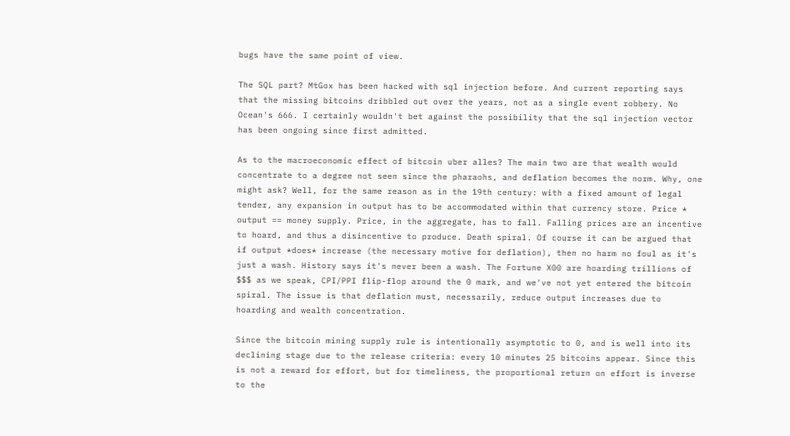bugs have the same point of view.

The SQL part? MtGox has been hacked with sql injection before. And current reporting says that the missing bitcoins dribbled out over the years, not as a single event robbery. No Ocean's 666. I certainly wouldn't bet against the possibility that the sql injection vector has been ongoing since first admitted.

As to the macroeconomic effect of bitcoin uber alles? The main two are that wealth would concentrate to a degree not seen since the pharaohs, and deflation becomes the norm. Why, one might ask? Well, for the same reason as in the 19th century: with a fixed amount of legal tender, any expansion in output has to be accommodated within that currency store. Price * output == money supply. Price, in the aggregate, has to fall. Falling prices are an incentive to hoard, and thus a disincentive to produce. Death spiral. Of course it can be argued that if output *does* increase (the necessary motive for deflation), then no harm no foul as it's just a wash. History says it's never been a wash. The Fortune X00 are hoarding trillions of $$$ as we speak, CPI/PPI flip-flop around the 0 mark, and we've not yet entered the bitcoin spiral. The issue is that deflation must, necessarily, reduce output increases due to hoarding and wealth concentration.

Since the bitcoin mining supply rule is intentionally asymptotic to 0, and is well into its declining stage due to the release criteria: every 10 minutes 25 bitcoins appear. Since this is not a reward for effort, but for timeliness, the proportional return on effort is inverse to the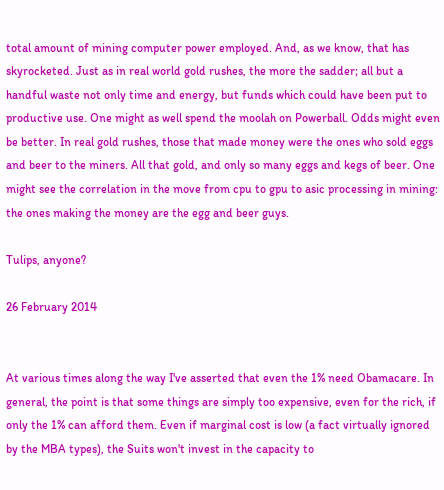total amount of mining computer power employed. And, as we know, that has skyrocketed. Just as in real world gold rushes, the more the sadder; all but a handful waste not only time and energy, but funds which could have been put to productive use. One might as well spend the moolah on Powerball. Odds might even be better. In real gold rushes, those that made money were the ones who sold eggs and beer to the miners. All that gold, and only so many eggs and kegs of beer. One might see the correlation in the move from cpu to gpu to asic processing in mining: the ones making the money are the egg and beer guys.

Tulips, anyone?

26 February 2014


At various times along the way I've asserted that even the 1% need Obamacare. In general, the point is that some things are simply too expensive, even for the rich, if only the 1% can afford them. Even if marginal cost is low (a fact virtually ignored by the MBA types), the Suits won't invest in the capacity to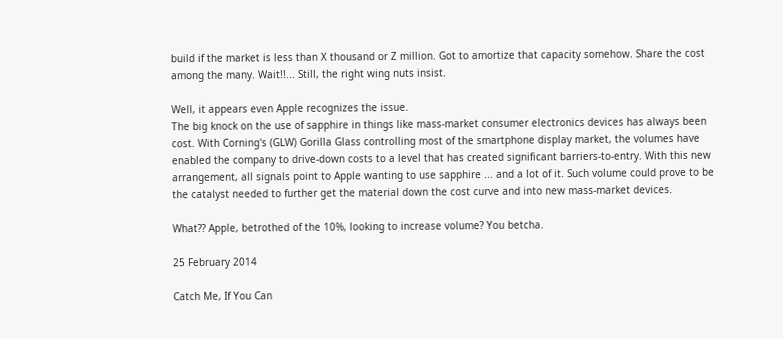build if the market is less than X thousand or Z million. Got to amortize that capacity somehow. Share the cost among the many. Wait!!... Still, the right wing nuts insist.

Well, it appears even Apple recognizes the issue.
The big knock on the use of sapphire in things like mass-market consumer electronics devices has always been cost. With Corning's (GLW) Gorilla Glass controlling most of the smartphone display market, the volumes have enabled the company to drive-down costs to a level that has created significant barriers-to-entry. With this new arrangement, all signals point to Apple wanting to use sapphire ... and a lot of it. Such volume could prove to be the catalyst needed to further get the material down the cost curve and into new mass-market devices.

What?? Apple, betrothed of the 10%, looking to increase volume? You betcha.

25 February 2014

Catch Me, If You Can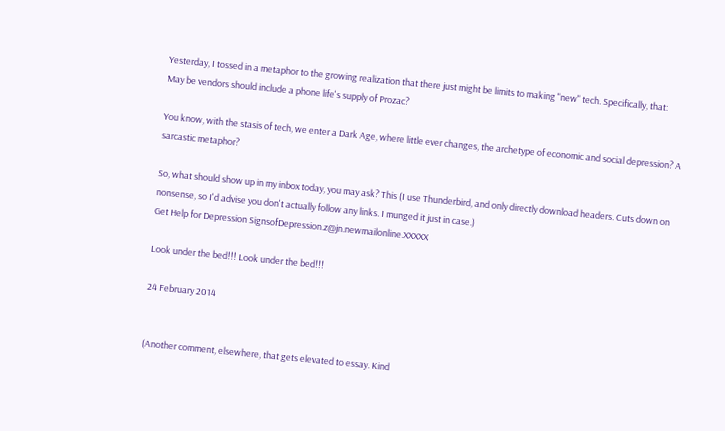Yesterday, I tossed in a metaphor to the growing realization that there just might be limits to making "new" tech. Specifically, that:
May be vendors should include a phone life's supply of Prozac?

You know, with the stasis of tech, we enter a Dark Age, where little ever changes, the archetype of economic and social depression? A sarcastic metaphor?

So, what should show up in my inbox today, you may ask? This (I use Thunderbird, and only directly download headers. Cuts down on nonsense, so I'd advise you don't actually follow any links. I munged it just in case.)
Get Help for Depression SignsofDepression.z@jn.newmailonline.XXXXX

Look under the bed!!! Look under the bed!!!

24 February 2014


(Another comment, elsewhere, that gets elevated to essay. Kind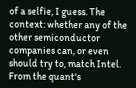of a selfie, I guess. The context: whether any of the other semiconductor companies can, or even should try to, match Intel. From the quant's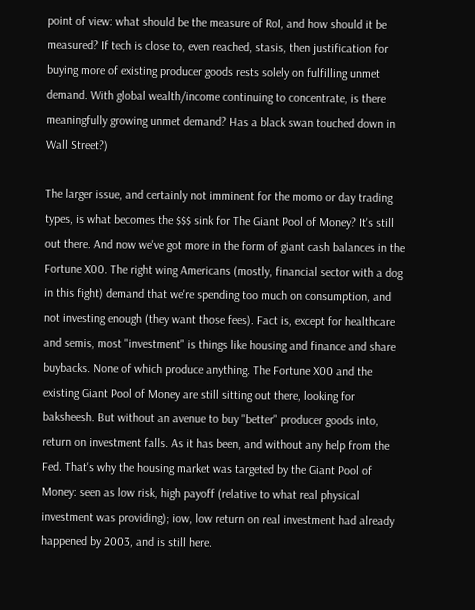point of view: what should be the measure of RoI, and how should it be measured? If tech is close to, even reached, stasis, then justification for buying more of existing producer goods rests solely on fulfilling unmet demand. With global wealth/income continuing to concentrate, is there meaningfully growing unmet demand? Has a black swan touched down in Wall Street?)

The larger issue, and certainly not imminent for the momo or day trading types, is what becomes the $$$ sink for The Giant Pool of Money? It's still out there. And now we've got more in the form of giant cash balances in the Fortune X00. The right wing Americans (mostly, financial sector with a dog in this fight) demand that we're spending too much on consumption, and not investing enough (they want those fees). Fact is, except for healthcare and semis, most "investment" is things like housing and finance and share buybacks. None of which produce anything. The Fortune X00 and the existing Giant Pool of Money are still sitting out there, looking for baksheesh. But without an avenue to buy "better" producer goods into, return on investment falls. As it has been, and without any help from the Fed. That's why the housing market was targeted by the Giant Pool of Money: seen as low risk, high payoff (relative to what real physical investment was providing); iow, low return on real investment had already happened by 2003, and is still here.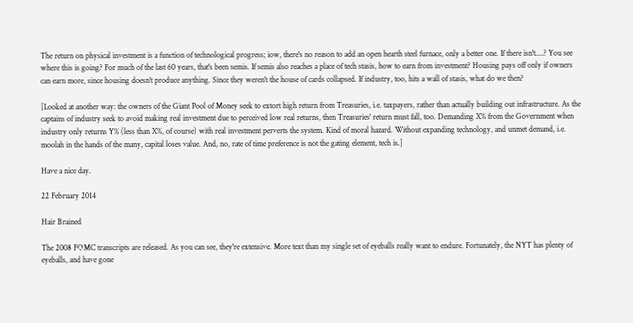The return on physical investment is a function of technological progress; iow, there's no reason to add an open hearth steel furnace, only a better one. If there isn't....? You see where this is going? For much of the last 60 years, that's been semis. If semis also reaches a place of tech stasis, how to earn from investment? Housing pays off only if owners can earn more, since housing doesn't produce anything. Since they weren't the house of cards collapsed. If industry, too, hits a wall of stasis, what do we then?

[Looked at another way: the owners of the Giant Pool of Money seek to extort high return from Treasuries, i.e. taxpayers, rather than actually building out infrastructure. As the captains of industry seek to avoid making real investment due to perceived low real returns, then Treasuries' return must fall, too. Demanding X% from the Government when industry only returns Y% (less than X%, of course) with real investment perverts the system. Kind of moral hazard. Without expanding technology, and unmet demand, i.e. moolah in the hands of the many, capital loses value. And, no, rate of time preference is not the gating element, tech is.]

Have a nice day.

22 February 2014

Hair Brained

The 2008 FOMC transcripts are released. As you can see, they're extensive. More text than my single set of eyeballs really want to endure. Fortunately, the NYT has plenty of eyeballs, and have gone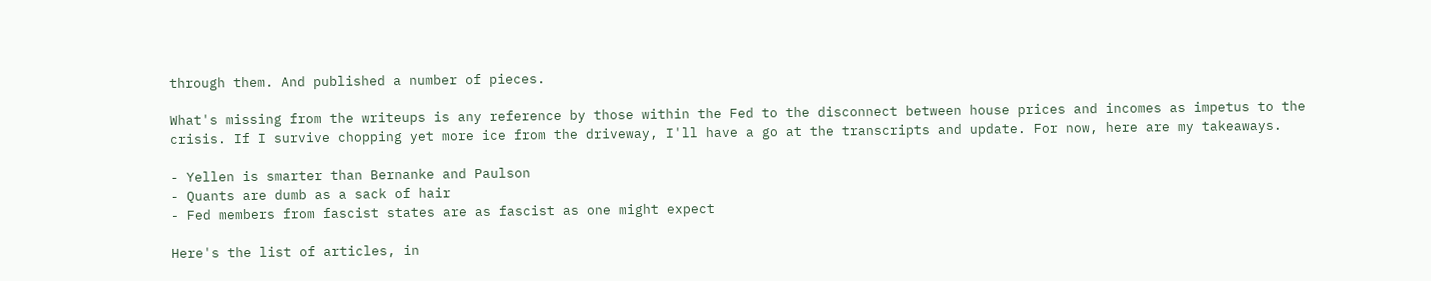through them. And published a number of pieces.

What's missing from the writeups is any reference by those within the Fed to the disconnect between house prices and incomes as impetus to the crisis. If I survive chopping yet more ice from the driveway, I'll have a go at the transcripts and update. For now, here are my takeaways.

- Yellen is smarter than Bernanke and Paulson
- Quants are dumb as a sack of hair
- Fed members from fascist states are as fascist as one might expect

Here's the list of articles, in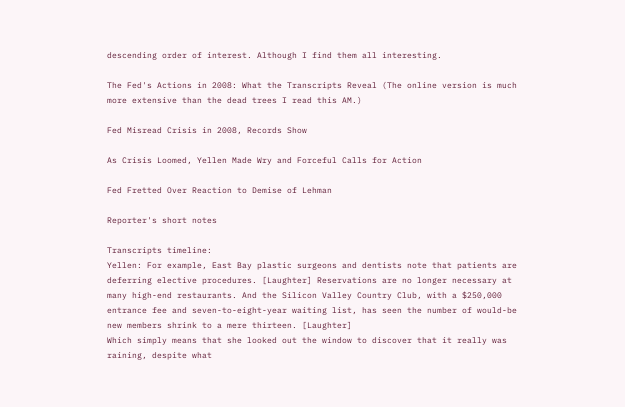descending order of interest. Although I find them all interesting.

The Fed's Actions in 2008: What the Transcripts Reveal (The online version is much more extensive than the dead trees I read this AM.)

Fed Misread Crisis in 2008, Records Show

As Crisis Loomed, Yellen Made Wry and Forceful Calls for Action

Fed Fretted Over Reaction to Demise of Lehman

Reporter's short notes

Transcripts timeline:
Yellen: For example, East Bay plastic surgeons and dentists note that patients are deferring elective procedures. [Laughter] Reservations are no longer necessary at many high-end restaurants. And the Silicon Valley Country Club, with a $250,000 entrance fee and seven-to-eight-year waiting list, has seen the number of would-be new members shrink to a mere thirteen. [Laughter]
Which simply means that she looked out the window to discover that it really was raining, despite what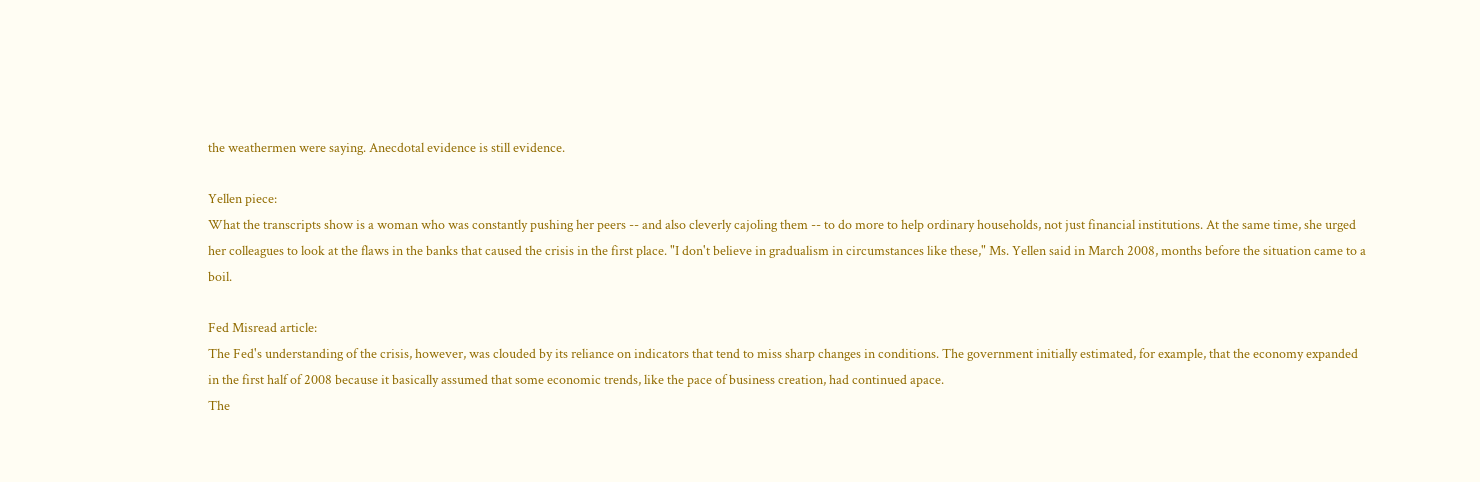the weathermen were saying. Anecdotal evidence is still evidence.

Yellen piece:
What the transcripts show is a woman who was constantly pushing her peers -- and also cleverly cajoling them -- to do more to help ordinary households, not just financial institutions. At the same time, she urged her colleagues to look at the flaws in the banks that caused the crisis in the first place. "I don't believe in gradualism in circumstances like these," Ms. Yellen said in March 2008, months before the situation came to a boil.

Fed Misread article:
The Fed's understanding of the crisis, however, was clouded by its reliance on indicators that tend to miss sharp changes in conditions. The government initially estimated, for example, that the economy expanded in the first half of 2008 because it basically assumed that some economic trends, like the pace of business creation, had continued apace.
The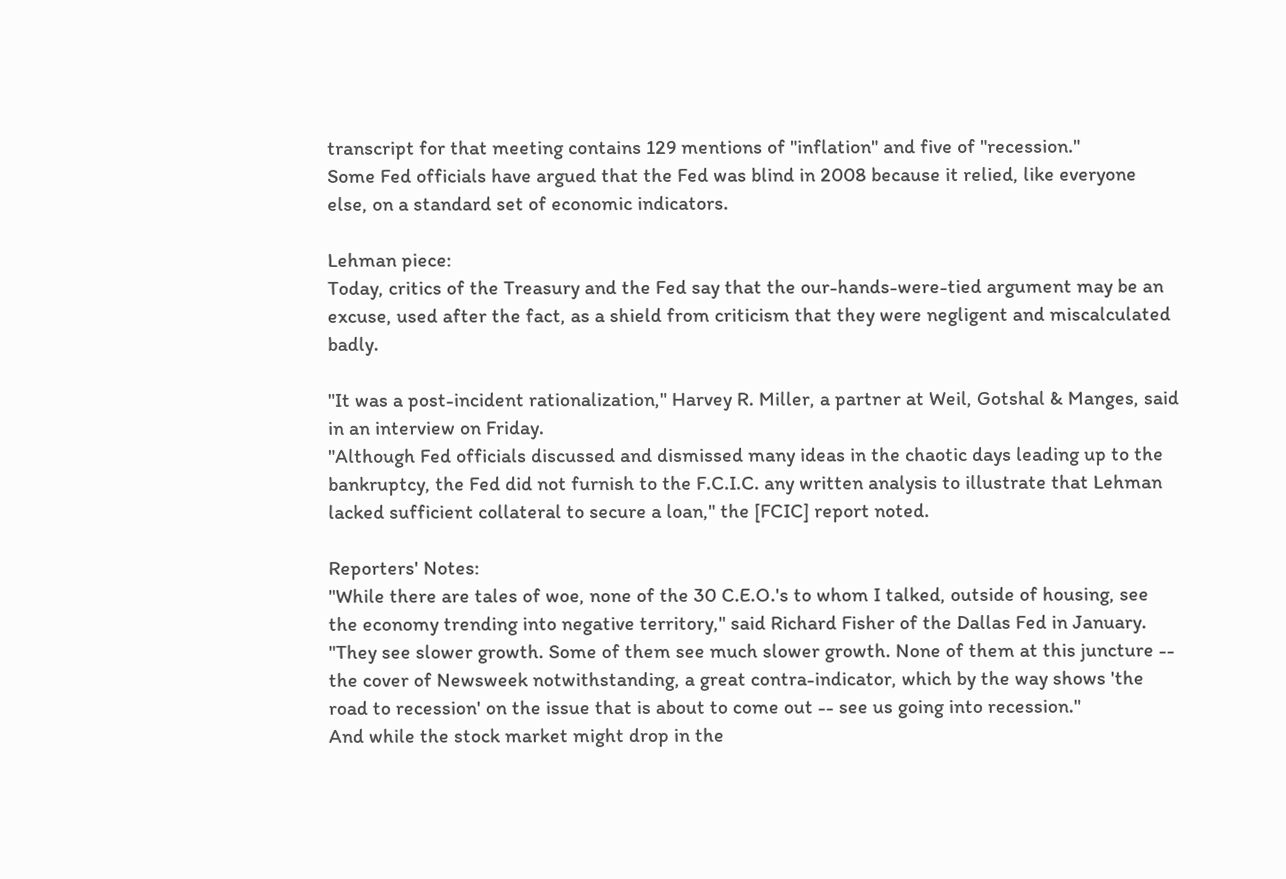transcript for that meeting contains 129 mentions of "inflation" and five of "recession."
Some Fed officials have argued that the Fed was blind in 2008 because it relied, like everyone else, on a standard set of economic indicators.

Lehman piece:
Today, critics of the Treasury and the Fed say that the our-hands-were-tied argument may be an excuse, used after the fact, as a shield from criticism that they were negligent and miscalculated badly.

"It was a post-incident rationalization," Harvey R. Miller, a partner at Weil, Gotshal & Manges, said in an interview on Friday.
"Although Fed officials discussed and dismissed many ideas in the chaotic days leading up to the bankruptcy, the Fed did not furnish to the F.C.I.C. any written analysis to illustrate that Lehman lacked sufficient collateral to secure a loan," the [FCIC] report noted.

Reporters' Notes:
"While there are tales of woe, none of the 30 C.E.O.'s to whom I talked, outside of housing, see the economy trending into negative territory," said Richard Fisher of the Dallas Fed in January. "They see slower growth. Some of them see much slower growth. None of them at this juncture -- the cover of Newsweek notwithstanding, a great contra-indicator, which by the way shows 'the road to recession' on the issue that is about to come out -- see us going into recession."
And while the stock market might drop in the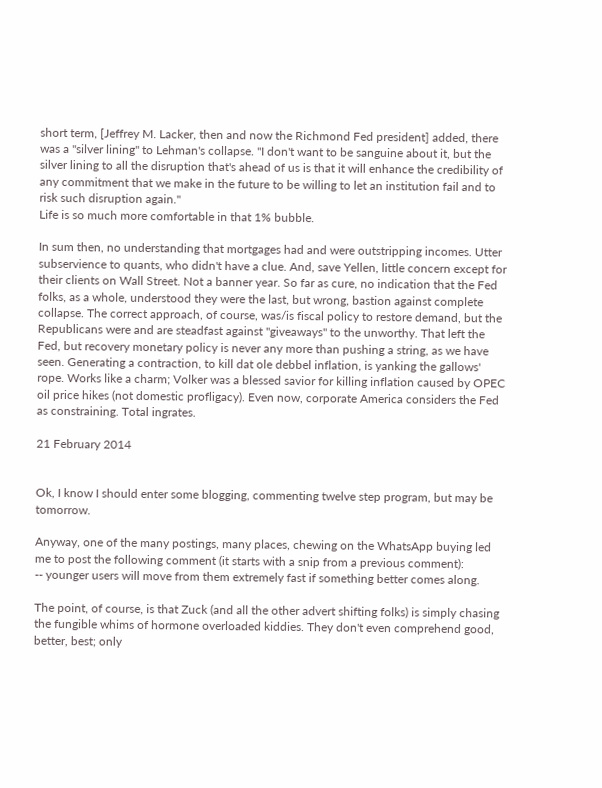short term, [Jeffrey M. Lacker, then and now the Richmond Fed president] added, there was a "silver lining" to Lehman's collapse. "I don't want to be sanguine about it, but the silver lining to all the disruption that's ahead of us is that it will enhance the credibility of any commitment that we make in the future to be willing to let an institution fail and to risk such disruption again."
Life is so much more comfortable in that 1% bubble.

In sum then, no understanding that mortgages had and were outstripping incomes. Utter subservience to quants, who didn't have a clue. And, save Yellen, little concern except for their clients on Wall Street. Not a banner year. So far as cure, no indication that the Fed folks, as a whole, understood they were the last, but wrong, bastion against complete collapse. The correct approach, of course, was/is fiscal policy to restore demand, but the Republicans were and are steadfast against "giveaways" to the unworthy. That left the Fed, but recovery monetary policy is never any more than pushing a string, as we have seen. Generating a contraction, to kill dat ole debbel inflation, is yanking the gallows' rope. Works like a charm; Volker was a blessed savior for killing inflation caused by OPEC oil price hikes (not domestic profligacy). Even now, corporate America considers the Fed as constraining. Total ingrates.

21 February 2014


Ok, I know I should enter some blogging, commenting twelve step program, but may be tomorrow.

Anyway, one of the many postings, many places, chewing on the WhatsApp buying led me to post the following comment (it starts with a snip from a previous comment):
-- younger users will move from them extremely fast if something better comes along.

The point, of course, is that Zuck (and all the other advert shifting folks) is simply chasing the fungible whims of hormone overloaded kiddies. They don't even comprehend good, better, best; only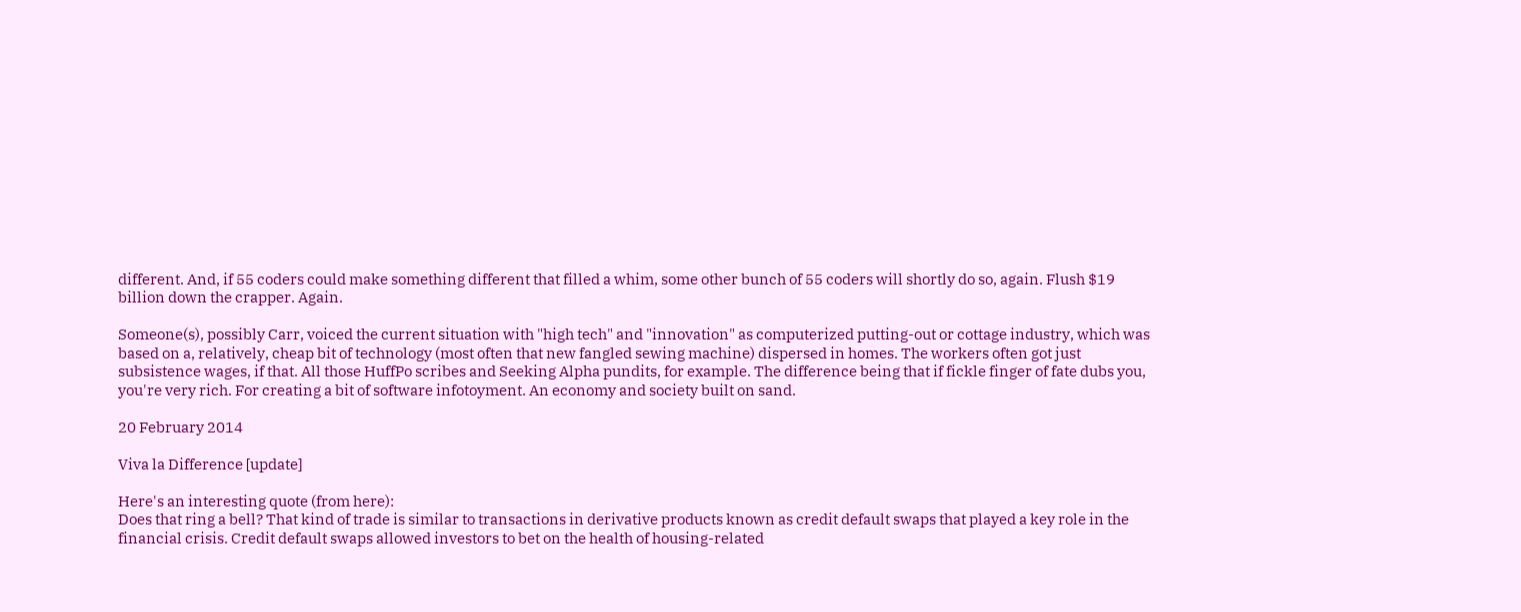different. And, if 55 coders could make something different that filled a whim, some other bunch of 55 coders will shortly do so, again. Flush $19 billion down the crapper. Again.

Someone(s), possibly Carr, voiced the current situation with "high tech" and "innovation" as computerized putting-out or cottage industry, which was based on a, relatively, cheap bit of technology (most often that new fangled sewing machine) dispersed in homes. The workers often got just subsistence wages, if that. All those HuffPo scribes and Seeking Alpha pundits, for example. The difference being that if fickle finger of fate dubs you, you're very rich. For creating a bit of software infotoyment. An economy and society built on sand.

20 February 2014

Viva la Difference [update]

Here's an interesting quote (from here):
Does that ring a bell? That kind of trade is similar to transactions in derivative products known as credit default swaps that played a key role in the financial crisis. Credit default swaps allowed investors to bet on the health of housing-related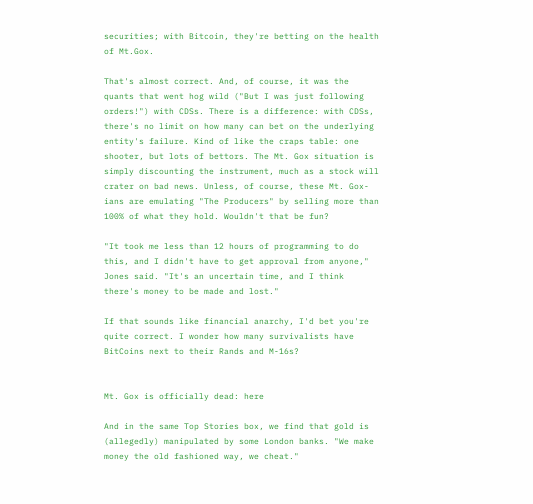securities; with Bitcoin, they're betting on the health of Mt.Gox.

That's almost correct. And, of course, it was the quants that went hog wild ("But I was just following orders!") with CDSs. There is a difference: with CDSs, there's no limit on how many can bet on the underlying entity's failure. Kind of like the craps table: one shooter, but lots of bettors. The Mt. Gox situation is simply discounting the instrument, much as a stock will crater on bad news. Unless, of course, these Mt. Gox-ians are emulating "The Producers" by selling more than 100% of what they hold. Wouldn't that be fun?

"It took me less than 12 hours of programming to do this, and I didn't have to get approval from anyone," Jones said. "It's an uncertain time, and I think there's money to be made and lost."

If that sounds like financial anarchy, I'd bet you're quite correct. I wonder how many survivalists have BitCoins next to their Rands and M-16s?


Mt. Gox is officially dead: here

And in the same Top Stories box, we find that gold is (allegedly) manipulated by some London banks. "We make money the old fashioned way, we cheat."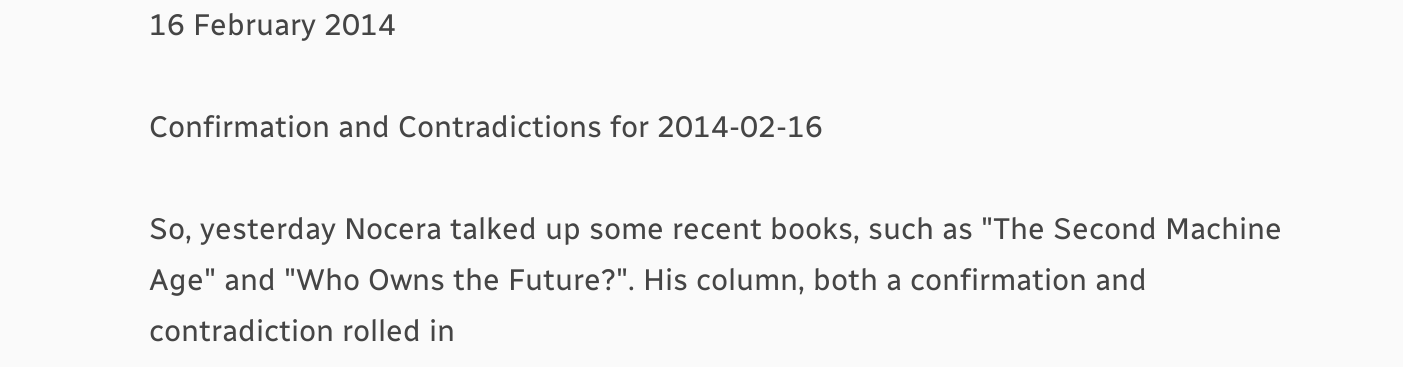16 February 2014

Confirmation and Contradictions for 2014-02-16

So, yesterday Nocera talked up some recent books, such as "The Second Machine Age" and "Who Owns the Future?". His column, both a confirmation and contradiction rolled in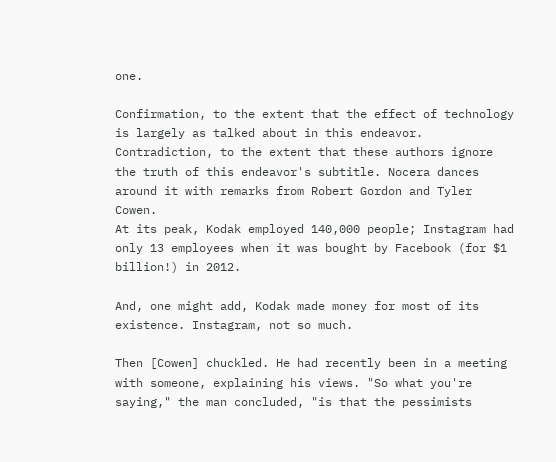one.

Confirmation, to the extent that the effect of technology is largely as talked about in this endeavor. Contradiction, to the extent that these authors ignore the truth of this endeavor's subtitle. Nocera dances around it with remarks from Robert Gordon and Tyler Cowen.
At its peak, Kodak employed 140,000 people; Instagram had only 13 employees when it was bought by Facebook (for $1 billion!) in 2012.

And, one might add, Kodak made money for most of its existence. Instagram, not so much.

Then [Cowen] chuckled. He had recently been in a meeting with someone, explaining his views. "So what you're saying," the man concluded, "is that the pessimists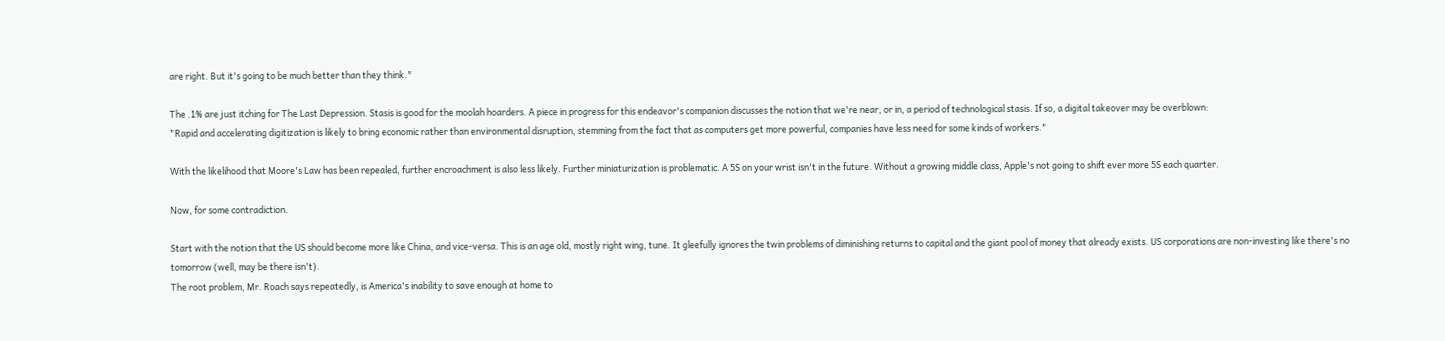are right. But it's going to be much better than they think."

The .1% are just itching for The Last Depression. Stasis is good for the moolah hoarders. A piece in progress for this endeavor's companion discusses the notion that we're near, or in, a period of technological stasis. If so, a digital takeover may be overblown:
"Rapid and accelerating digitization is likely to bring economic rather than environmental disruption, stemming from the fact that as computers get more powerful, companies have less need for some kinds of workers."

With the likelihood that Moore's Law has been repealed, further encroachment is also less likely. Further miniaturization is problematic. A 5S on your wrist isn't in the future. Without a growing middle class, Apple's not going to shift ever more 5S each quarter.

Now, for some contradiction.

Start with the notion that the US should become more like China, and vice-versa. This is an age old, mostly right wing, tune. It gleefully ignores the twin problems of diminishing returns to capital and the giant pool of money that already exists. US corporations are non-investing like there's no tomorrow (well, may be there isn't).
The root problem, Mr. Roach says repeatedly, is America's inability to save enough at home to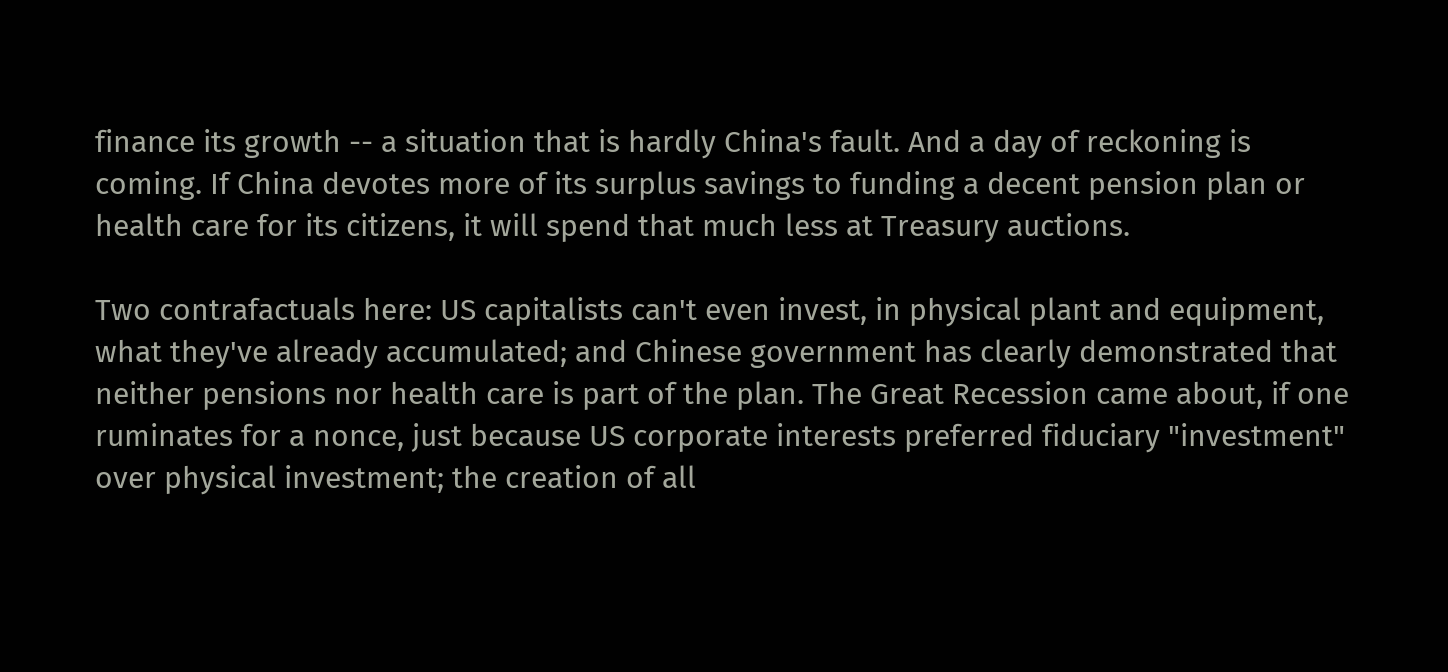finance its growth -- a situation that is hardly China's fault. And a day of reckoning is coming. If China devotes more of its surplus savings to funding a decent pension plan or health care for its citizens, it will spend that much less at Treasury auctions.

Two contrafactuals here: US capitalists can't even invest, in physical plant and equipment, what they've already accumulated; and Chinese government has clearly demonstrated that neither pensions nor health care is part of the plan. The Great Recession came about, if one ruminates for a nonce, just because US corporate interests preferred fiduciary "investment" over physical investment; the creation of all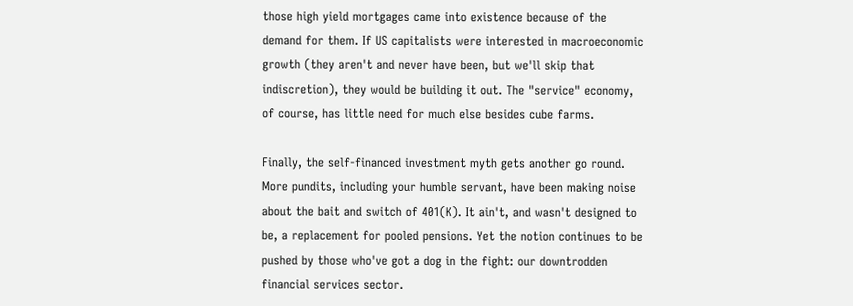those high yield mortgages came into existence because of the demand for them. If US capitalists were interested in macroeconomic growth (they aren't and never have been, but we'll skip that indiscretion), they would be building it out. The "service" economy, of course, has little need for much else besides cube farms.

Finally, the self-financed investment myth gets another go round. More pundits, including your humble servant, have been making noise about the bait and switch of 401(K). It ain't, and wasn't designed to be, a replacement for pooled pensions. Yet the notion continues to be pushed by those who've got a dog in the fight: our downtrodden financial services sector.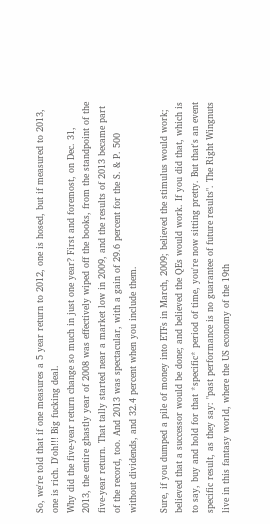So, we're told that if one measures a 5 year return to 2012, one is hosed, but if measured to 2013, one is rich. D'oh!!! Big fucking deal.
Why did the five-year return change so much in just one year? First and foremost, on Dec. 31, 2013, the entire ghastly year of 2008 was effectively wiped off the books, from the standpoint of the five-year return. That tally started near a market low in 2009, and the results of 2013 became part of the record, too. And 2013 was spectacular, with a gain of 29.6 percent for the S. & P. 500 without dividends, and 32.4 percent when you include them.

Sure, if you dumped a pile of money into ETFs in March, 2009; believed the stimulus would work; believed that a successor would be done; and believed the QEs would work. If you did that, which is to say, buy and hold for that *specific* period of time, you're now sitting pretty. But that's an event specific result, as they say: "past performance is no guarantee of future results". The Right Wingnuts live in this fantasy world, where the US economy of the 19th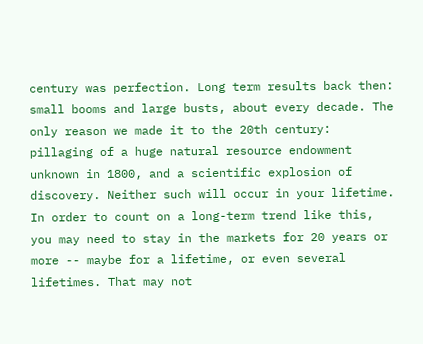century was perfection. Long term results back then: small booms and large busts, about every decade. The only reason we made it to the 20th century: pillaging of a huge natural resource endowment unknown in 1800, and a scientific explosion of discovery. Neither such will occur in your lifetime.
In order to count on a long-term trend like this, you may need to stay in the markets for 20 years or more -- maybe for a lifetime, or even several lifetimes. That may not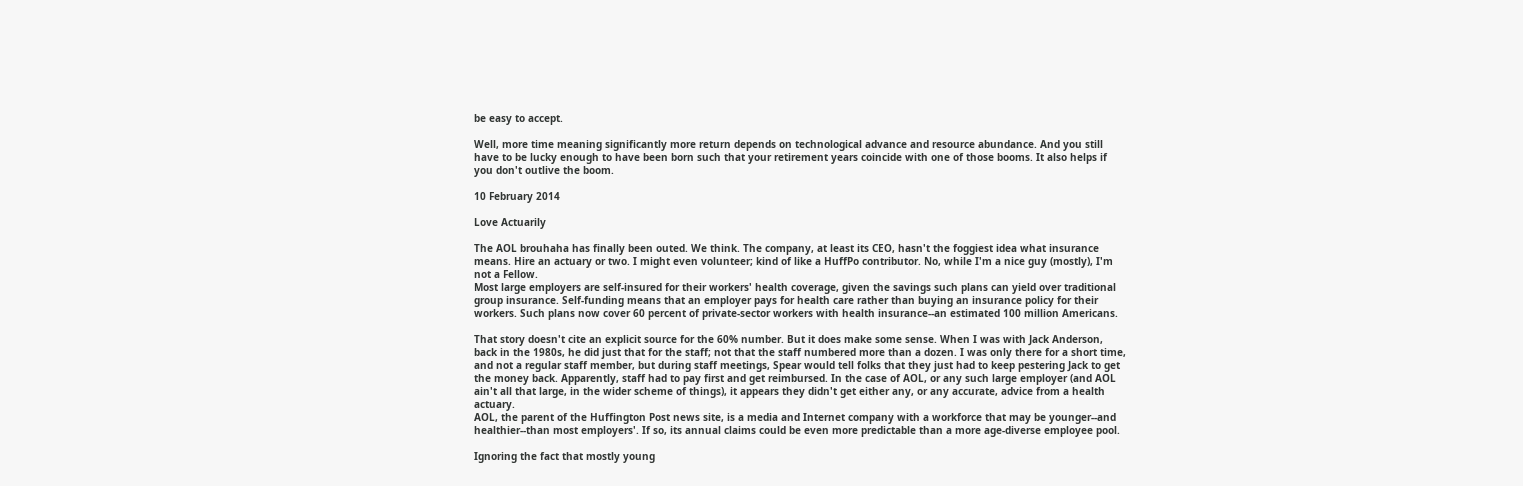be easy to accept.

Well, more time meaning significantly more return depends on technological advance and resource abundance. And you still have to be lucky enough to have been born such that your retirement years coincide with one of those booms. It also helps if you don't outlive the boom.

10 February 2014

Love Actuarily

The AOL brouhaha has finally been outed. We think. The company, at least its CEO, hasn't the foggiest idea what insurance means. Hire an actuary or two. I might even volunteer; kind of like a HuffPo contributor. No, while I'm a nice guy (mostly), I'm not a Fellow.
Most large employers are self-insured for their workers' health coverage, given the savings such plans can yield over traditional group insurance. Self-funding means that an employer pays for health care rather than buying an insurance policy for their workers. Such plans now cover 60 percent of private-sector workers with health insurance--an estimated 100 million Americans.

That story doesn't cite an explicit source for the 60% number. But it does make some sense. When I was with Jack Anderson, back in the 1980s, he did just that for the staff; not that the staff numbered more than a dozen. I was only there for a short time, and not a regular staff member, but during staff meetings, Spear would tell folks that they just had to keep pestering Jack to get the money back. Apparently, staff had to pay first and get reimbursed. In the case of AOL, or any such large employer (and AOL ain't all that large, in the wider scheme of things), it appears they didn't get either any, or any accurate, advice from a health actuary.
AOL, the parent of the Huffington Post news site, is a media and Internet company with a workforce that may be younger--and healthier--than most employers'. If so, its annual claims could be even more predictable than a more age-diverse employee pool.

Ignoring the fact that mostly young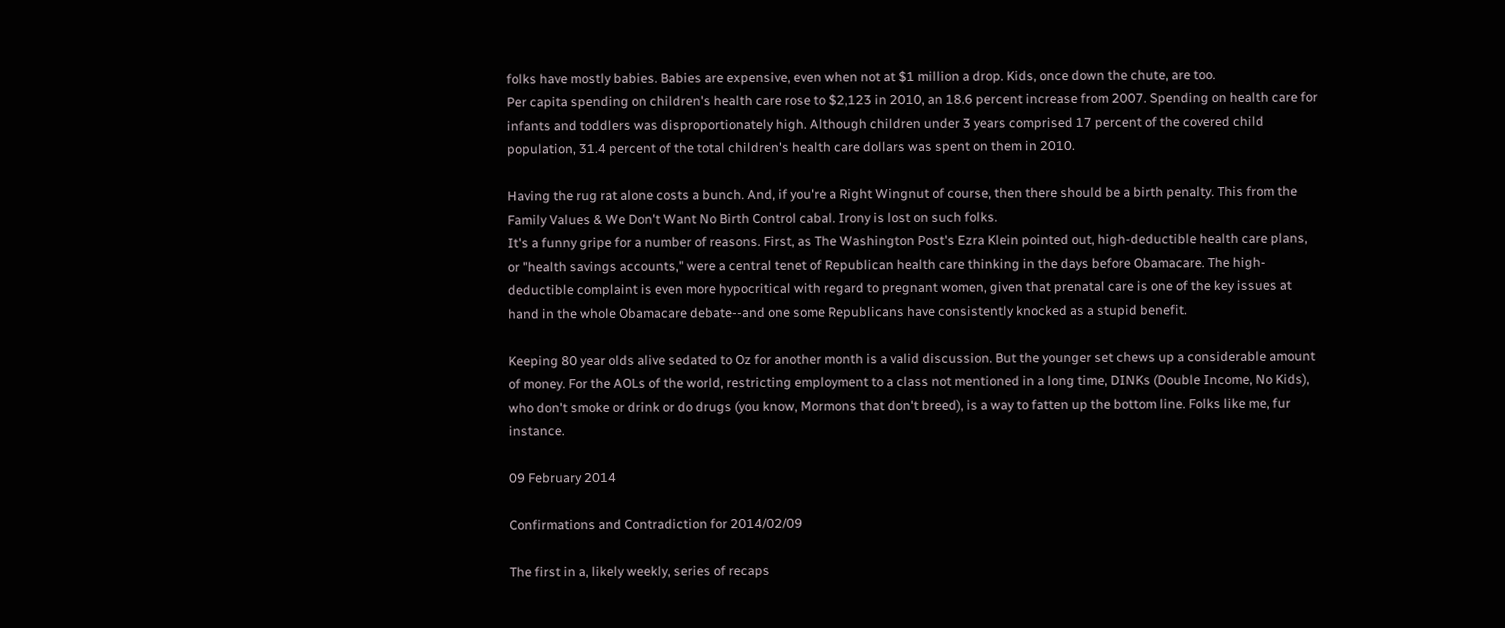folks have mostly babies. Babies are expensive, even when not at $1 million a drop. Kids, once down the chute, are too.
Per capita spending on children's health care rose to $2,123 in 2010, an 18.6 percent increase from 2007. Spending on health care for infants and toddlers was disproportionately high. Although children under 3 years comprised 17 percent of the covered child population, 31.4 percent of the total children's health care dollars was spent on them in 2010.

Having the rug rat alone costs a bunch. And, if you're a Right Wingnut of course, then there should be a birth penalty. This from the Family Values & We Don't Want No Birth Control cabal. Irony is lost on such folks.
It's a funny gripe for a number of reasons. First, as The Washington Post's Ezra Klein pointed out, high-deductible health care plans, or "health savings accounts," were a central tenet of Republican health care thinking in the days before Obamacare. The high-deductible complaint is even more hypocritical with regard to pregnant women, given that prenatal care is one of the key issues at hand in the whole Obamacare debate--and one some Republicans have consistently knocked as a stupid benefit.

Keeping 80 year olds alive sedated to Oz for another month is a valid discussion. But the younger set chews up a considerable amount of money. For the AOLs of the world, restricting employment to a class not mentioned in a long time, DINKs (Double Income, No Kids), who don't smoke or drink or do drugs (you know, Mormons that don't breed), is a way to fatten up the bottom line. Folks like me, fur instance.

09 February 2014

Confirmations and Contradiction for 2014/02/09

The first in a, likely weekly, series of recaps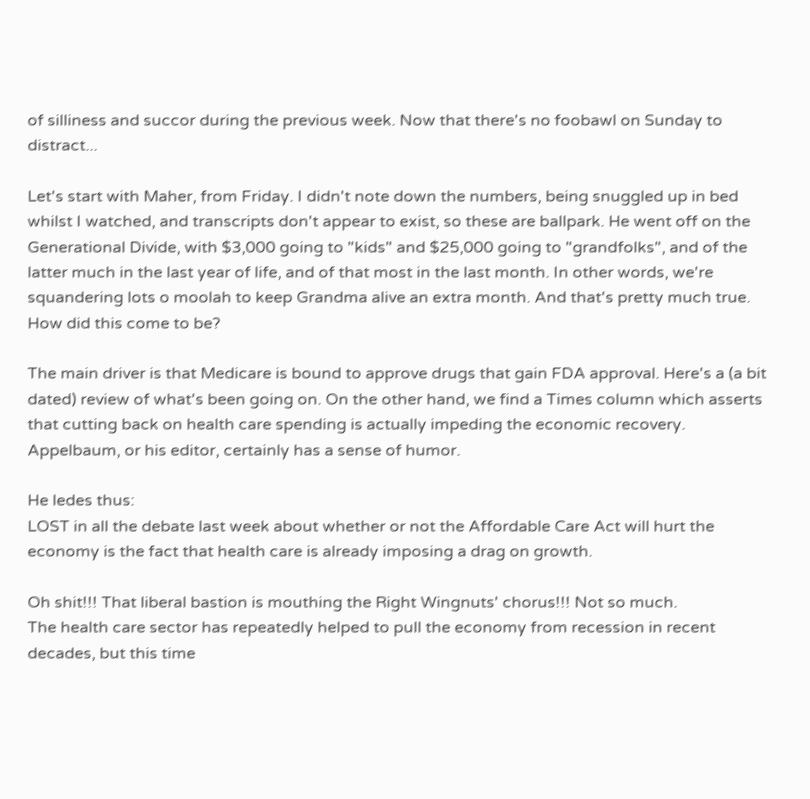of silliness and succor during the previous week. Now that there's no foobawl on Sunday to distract...

Let's start with Maher, from Friday. I didn't note down the numbers, being snuggled up in bed whilst I watched, and transcripts don't appear to exist, so these are ballpark. He went off on the Generational Divide, with $3,000 going to "kids" and $25,000 going to "grandfolks", and of the latter much in the last year of life, and of that most in the last month. In other words, we're squandering lots o moolah to keep Grandma alive an extra month. And that's pretty much true. How did this come to be?

The main driver is that Medicare is bound to approve drugs that gain FDA approval. Here's a (a bit dated) review of what's been going on. On the other hand, we find a Times column which asserts that cutting back on health care spending is actually impeding the economic recovery. Appelbaum, or his editor, certainly has a sense of humor.

He ledes thus:
LOST in all the debate last week about whether or not the Affordable Care Act will hurt the economy is the fact that health care is already imposing a drag on growth.

Oh shit!!! That liberal bastion is mouthing the Right Wingnuts' chorus!!! Not so much.
The health care sector has repeatedly helped to pull the economy from recession in recent decades, but this time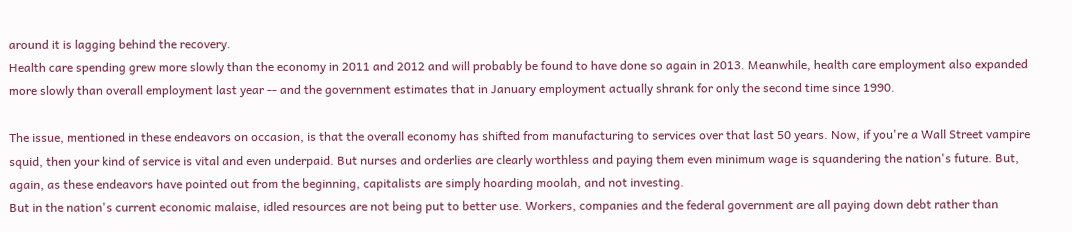around it is lagging behind the recovery.
Health care spending grew more slowly than the economy in 2011 and 2012 and will probably be found to have done so again in 2013. Meanwhile, health care employment also expanded more slowly than overall employment last year -- and the government estimates that in January employment actually shrank for only the second time since 1990.

The issue, mentioned in these endeavors on occasion, is that the overall economy has shifted from manufacturing to services over that last 50 years. Now, if you're a Wall Street vampire squid, then your kind of service is vital and even underpaid. But nurses and orderlies are clearly worthless and paying them even minimum wage is squandering the nation's future. But, again, as these endeavors have pointed out from the beginning, capitalists are simply hoarding moolah, and not investing.
But in the nation's current economic malaise, idled resources are not being put to better use. Workers, companies and the federal government are all paying down debt rather than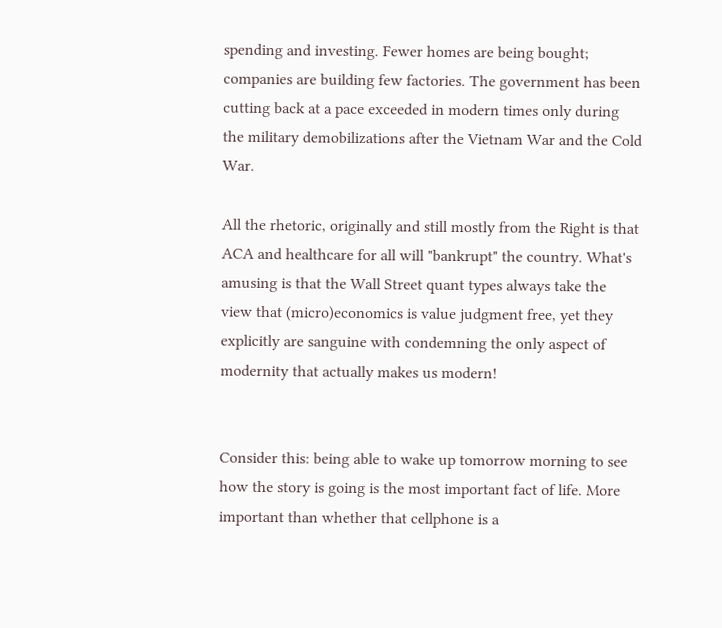spending and investing. Fewer homes are being bought; companies are building few factories. The government has been cutting back at a pace exceeded in modern times only during the military demobilizations after the Vietnam War and the Cold War.

All the rhetoric, originally and still mostly from the Right is that ACA and healthcare for all will "bankrupt" the country. What's amusing is that the Wall Street quant types always take the view that (micro)economics is value judgment free, yet they explicitly are sanguine with condemning the only aspect of modernity that actually makes us modern!


Consider this: being able to wake up tomorrow morning to see how the story is going is the most important fact of life. More important than whether that cellphone is a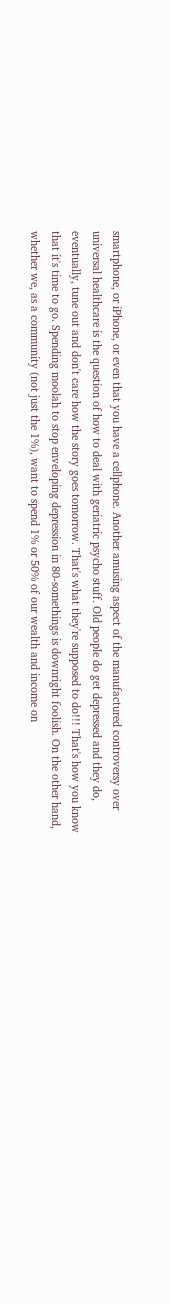smartphone, or iPhone, or even that you have a cellphone. Another amusing aspect of the manufactured controversy over universal healthcare is the question of how to deal with geriatric psycho stuff. Old people do get depressed and they do, eventually, tune out and don't care how the story goes tomorrow. That's what they're supposed to do!!! That's how you know that it's time to go. Spending moolah to stop enveloping depression in 80-somethings is downright foolish. On the other hand, whether we, as a community (not just the 1%), want to spend 1% or 50% of our wealth and income on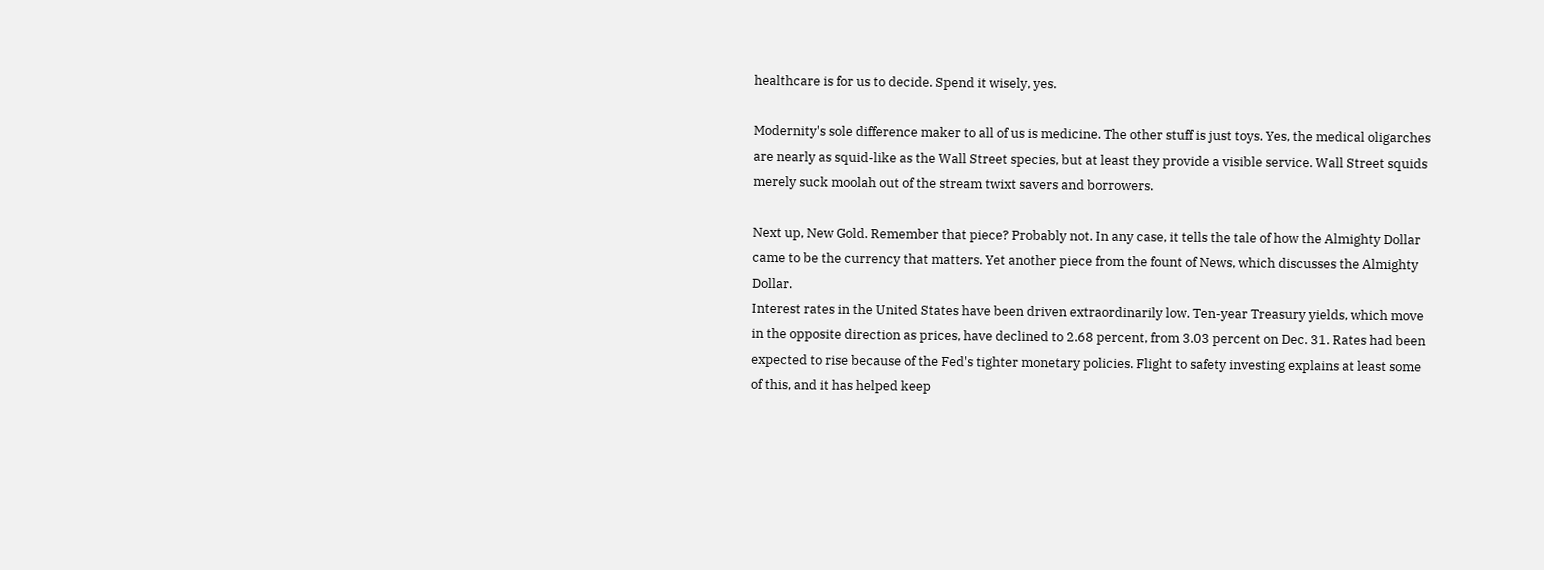healthcare is for us to decide. Spend it wisely, yes.

Modernity's sole difference maker to all of us is medicine. The other stuff is just toys. Yes, the medical oligarches are nearly as squid-like as the Wall Street species, but at least they provide a visible service. Wall Street squids merely suck moolah out of the stream twixt savers and borrowers.

Next up, New Gold. Remember that piece? Probably not. In any case, it tells the tale of how the Almighty Dollar came to be the currency that matters. Yet another piece from the fount of News, which discusses the Almighty Dollar.
Interest rates in the United States have been driven extraordinarily low. Ten-year Treasury yields, which move in the opposite direction as prices, have declined to 2.68 percent, from 3.03 percent on Dec. 31. Rates had been expected to rise because of the Fed's tighter monetary policies. Flight to safety investing explains at least some of this, and it has helped keep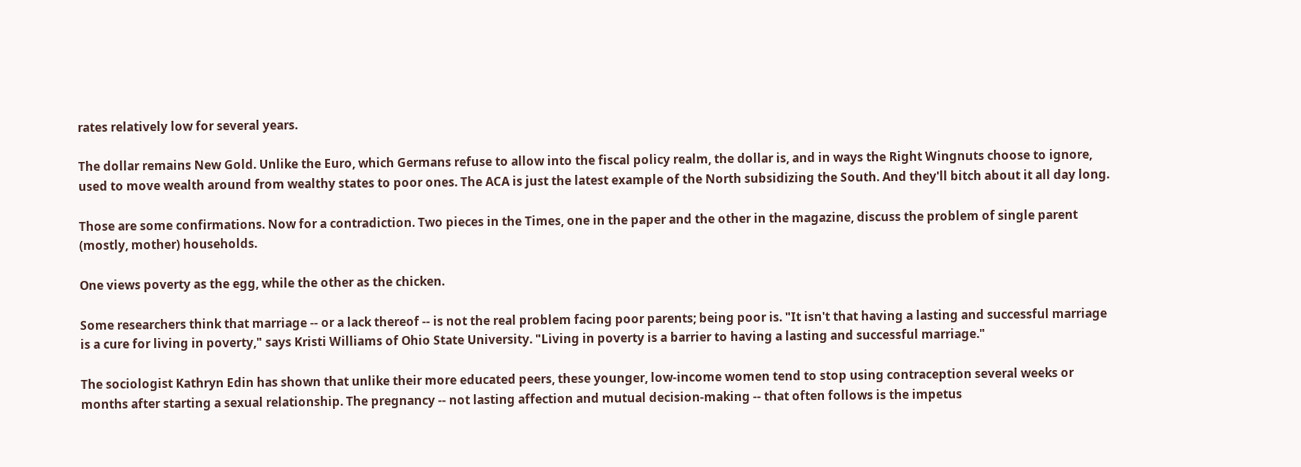rates relatively low for several years.

The dollar remains New Gold. Unlike the Euro, which Germans refuse to allow into the fiscal policy realm, the dollar is, and in ways the Right Wingnuts choose to ignore, used to move wealth around from wealthy states to poor ones. The ACA is just the latest example of the North subsidizing the South. And they'll bitch about it all day long.

Those are some confirmations. Now for a contradiction. Two pieces in the Times, one in the paper and the other in the magazine, discuss the problem of single parent (mostly, mother) households.

One views poverty as the egg, while the other as the chicken.

Some researchers think that marriage -- or a lack thereof -- is not the real problem facing poor parents; being poor is. "It isn't that having a lasting and successful marriage is a cure for living in poverty," says Kristi Williams of Ohio State University. "Living in poverty is a barrier to having a lasting and successful marriage."

The sociologist Kathryn Edin has shown that unlike their more educated peers, these younger, low-income women tend to stop using contraception several weeks or months after starting a sexual relationship. The pregnancy -- not lasting affection and mutual decision-making -- that often follows is the impetus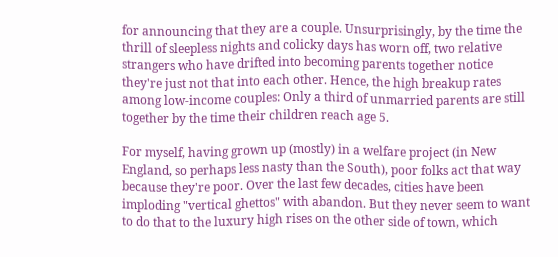for announcing that they are a couple. Unsurprisingly, by the time the thrill of sleepless nights and colicky days has worn off, two relative strangers who have drifted into becoming parents together notice they're just not that into each other. Hence, the high breakup rates among low-income couples: Only a third of unmarried parents are still together by the time their children reach age 5.

For myself, having grown up (mostly) in a welfare project (in New England, so perhaps less nasty than the South), poor folks act that way because they're poor. Over the last few decades, cities have been imploding "vertical ghettos" with abandon. But they never seem to want to do that to the luxury high rises on the other side of town, which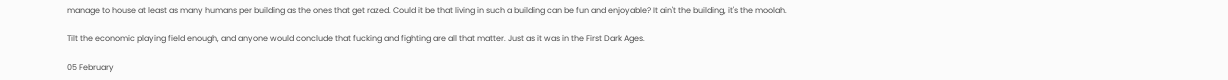manage to house at least as many humans per building as the ones that get razed. Could it be that living in such a building can be fun and enjoyable? It ain't the building, it's the moolah.

Tilt the economic playing field enough, and anyone would conclude that fucking and fighting are all that matter. Just as it was in the First Dark Ages.

05 February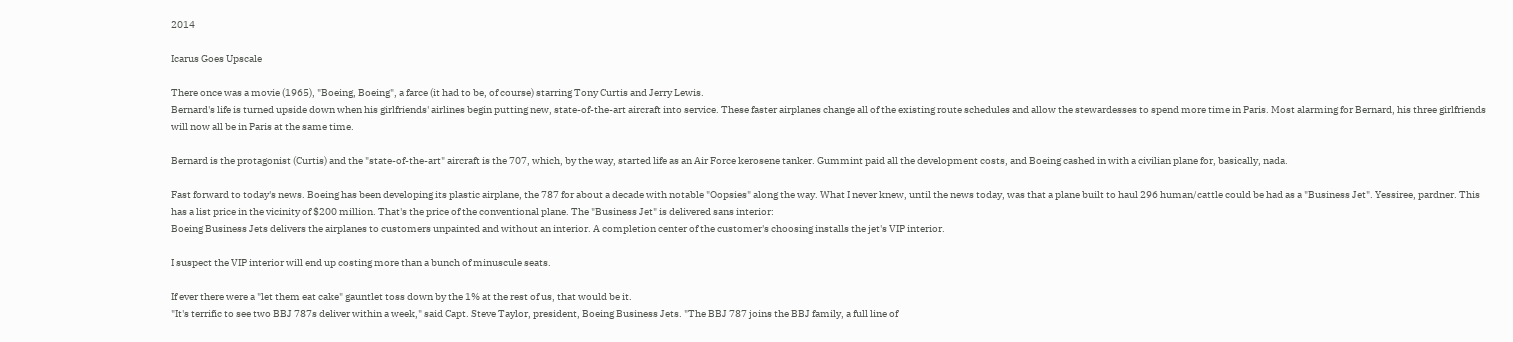2014

Icarus Goes Upscale

There once was a movie (1965), "Boeing, Boeing", a farce (it had to be, of course) starring Tony Curtis and Jerry Lewis.
Bernard's life is turned upside down when his girlfriends' airlines begin putting new, state-of-the-art aircraft into service. These faster airplanes change all of the existing route schedules and allow the stewardesses to spend more time in Paris. Most alarming for Bernard, his three girlfriends will now all be in Paris at the same time.

Bernard is the protagonist (Curtis) and the "state-of-the-art" aircraft is the 707, which, by the way, started life as an Air Force kerosene tanker. Gummint paid all the development costs, and Boeing cashed in with a civilian plane for, basically, nada.

Fast forward to today's news. Boeing has been developing its plastic airplane, the 787 for about a decade with notable "Oopsies" along the way. What I never knew, until the news today, was that a plane built to haul 296 human/cattle could be had as a "Business Jet". Yessiree, pardner. This has a list price in the vicinity of $200 million. That's the price of the conventional plane. The "Business Jet" is delivered sans interior:
Boeing Business Jets delivers the airplanes to customers unpainted and without an interior. A completion center of the customer's choosing installs the jet's VIP interior.

I suspect the VIP interior will end up costing more than a bunch of minuscule seats.

If ever there were a "let them eat cake" gauntlet toss down by the 1% at the rest of us, that would be it.
"It's terrific to see two BBJ 787s deliver within a week," said Capt. Steve Taylor, president, Boeing Business Jets. "The BBJ 787 joins the BBJ family, a full line of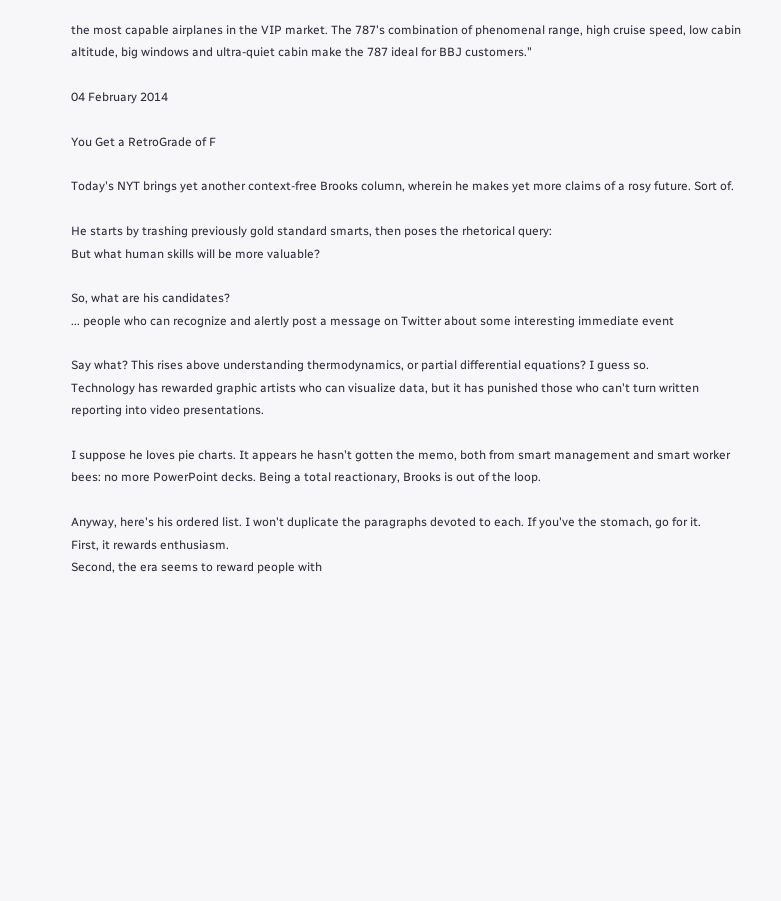the most capable airplanes in the VIP market. The 787's combination of phenomenal range, high cruise speed, low cabin altitude, big windows and ultra-quiet cabin make the 787 ideal for BBJ customers."

04 February 2014

You Get a RetroGrade of F

Today's NYT brings yet another context-free Brooks column, wherein he makes yet more claims of a rosy future. Sort of.

He starts by trashing previously gold standard smarts, then poses the rhetorical query:
But what human skills will be more valuable?

So, what are his candidates?
... people who can recognize and alertly post a message on Twitter about some interesting immediate event

Say what? This rises above understanding thermodynamics, or partial differential equations? I guess so.
Technology has rewarded graphic artists who can visualize data, but it has punished those who can't turn written reporting into video presentations.

I suppose he loves pie charts. It appears he hasn't gotten the memo, both from smart management and smart worker bees: no more PowerPoint decks. Being a total reactionary, Brooks is out of the loop.

Anyway, here's his ordered list. I won't duplicate the paragraphs devoted to each. If you've the stomach, go for it.
First, it rewards enthusiasm.
Second, the era seems to reward people with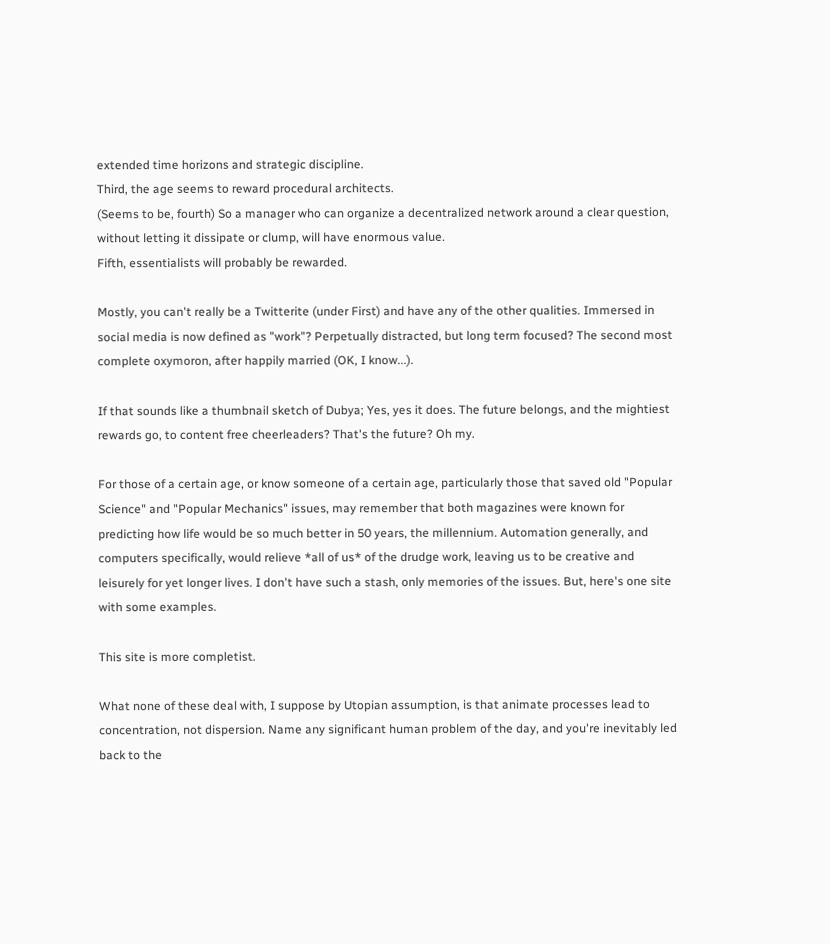extended time horizons and strategic discipline.
Third, the age seems to reward procedural architects.
(Seems to be, fourth) So a manager who can organize a decentralized network around a clear question, without letting it dissipate or clump, will have enormous value.
Fifth, essentialists will probably be rewarded.

Mostly, you can't really be a Twitterite (under First) and have any of the other qualities. Immersed in social media is now defined as "work"? Perpetually distracted, but long term focused? The second most complete oxymoron, after happily married (OK, I know...).

If that sounds like a thumbnail sketch of Dubya; Yes, yes it does. The future belongs, and the mightiest rewards go, to content free cheerleaders? That's the future? Oh my.

For those of a certain age, or know someone of a certain age, particularly those that saved old "Popular Science" and "Popular Mechanics" issues, may remember that both magazines were known for predicting how life would be so much better in 50 years, the millennium. Automation generally, and computers specifically, would relieve *all of us* of the drudge work, leaving us to be creative and leisurely for yet longer lives. I don't have such a stash, only memories of the issues. But, here's one site with some examples.

This site is more completist.

What none of these deal with, I suppose by Utopian assumption, is that animate processes lead to concentration, not dispersion. Name any significant human problem of the day, and you're inevitably led back to the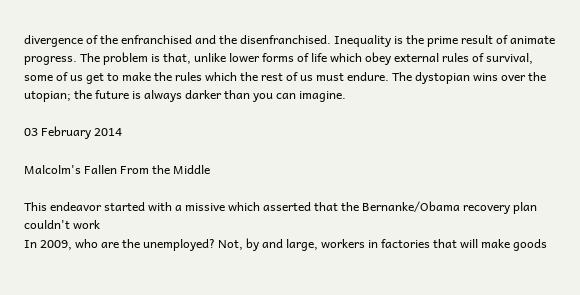divergence of the enfranchised and the disenfranchised. Inequality is the prime result of animate progress. The problem is that, unlike lower forms of life which obey external rules of survival, some of us get to make the rules which the rest of us must endure. The dystopian wins over the utopian; the future is always darker than you can imagine.

03 February 2014

Malcolm's Fallen From the Middle

This endeavor started with a missive which asserted that the Bernanke/Obama recovery plan couldn't work
In 2009, who are the unemployed? Not, by and large, workers in factories that will make goods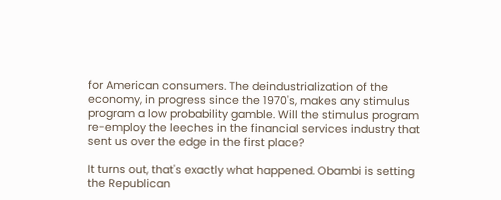for American consumers. The deindustrialization of the economy, in progress since the 1970's, makes any stimulus program a low probability gamble. Will the stimulus program re-employ the leeches in the financial services industry that sent us over the edge in the first place?

It turns out, that's exactly what happened. Obambi is setting the Republican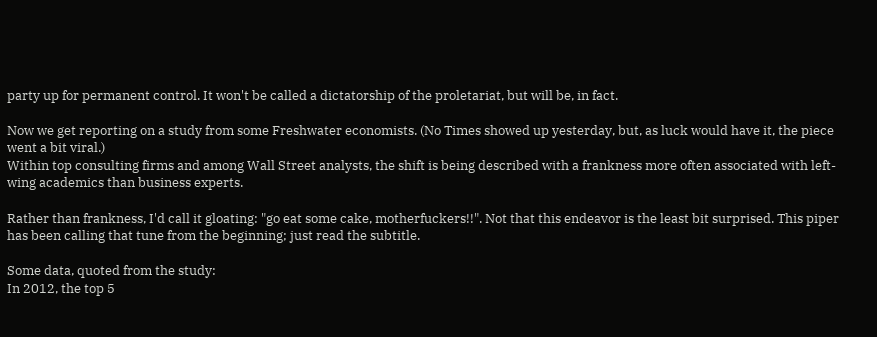party up for permanent control. It won't be called a dictatorship of the proletariat, but will be, in fact.

Now we get reporting on a study from some Freshwater economists. (No Times showed up yesterday, but, as luck would have it, the piece went a bit viral.)
Within top consulting firms and among Wall Street analysts, the shift is being described with a frankness more often associated with left-wing academics than business experts.

Rather than frankness, I'd call it gloating: "go eat some cake, motherfuckers!!". Not that this endeavor is the least bit surprised. This piper has been calling that tune from the beginning; just read the subtitle.

Some data, quoted from the study:
In 2012, the top 5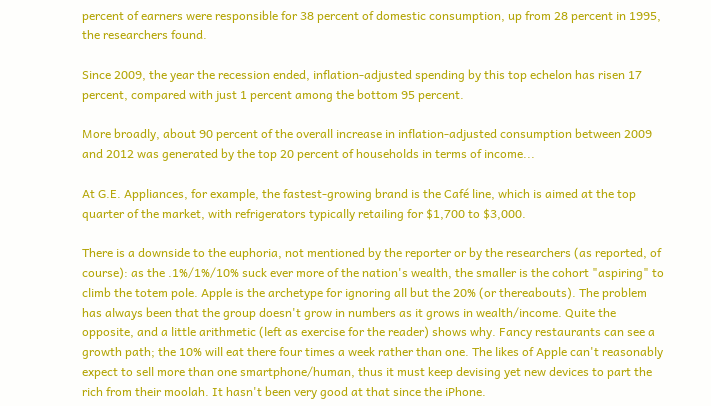percent of earners were responsible for 38 percent of domestic consumption, up from 28 percent in 1995, the researchers found.

Since 2009, the year the recession ended, inflation-adjusted spending by this top echelon has risen 17 percent, compared with just 1 percent among the bottom 95 percent.

More broadly, about 90 percent of the overall increase in inflation-adjusted consumption between 2009 and 2012 was generated by the top 20 percent of households in terms of income...

At G.E. Appliances, for example, the fastest-growing brand is the Café line, which is aimed at the top quarter of the market, with refrigerators typically retailing for $1,700 to $3,000.

There is a downside to the euphoria, not mentioned by the reporter or by the researchers (as reported, of course): as the .1%/1%/10% suck ever more of the nation's wealth, the smaller is the cohort "aspiring" to climb the totem pole. Apple is the archetype for ignoring all but the 20% (or thereabouts). The problem has always been that the group doesn't grow in numbers as it grows in wealth/income. Quite the opposite, and a little arithmetic (left as exercise for the reader) shows why. Fancy restaurants can see a growth path; the 10% will eat there four times a week rather than one. The likes of Apple can't reasonably expect to sell more than one smartphone/human, thus it must keep devising yet new devices to part the rich from their moolah. It hasn't been very good at that since the iPhone.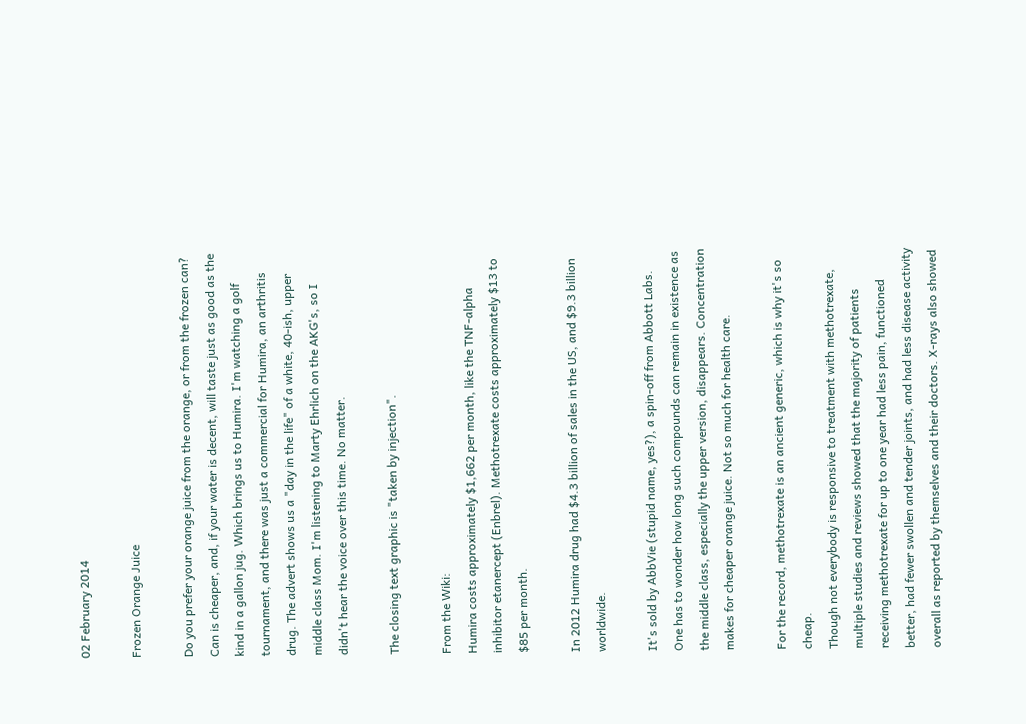02 February 2014

Frozen Orange Juice

Do you prefer your orange juice from the orange, or from the frozen can? Can is cheaper, and, if your water is decent, will taste just as good as the kind in a gallon jug. Which brings us to Humira. I'm watching a golf tournament, and there was just a commercial for Humira, an arthritis drug. The advert shows us a "day in the life" of a white, 40-ish, upper middle class Mom. I'm listening to Marty Ehrlich on the AKG's, so I didn't hear the voice over this time. No matter.

The closing text graphic is "taken by injection".

From the Wiki:
Humira costs approximately $1,662 per month, like the TNF-alpha inhibitor etanercept (Enbrel). Methotrexate costs approximately $13 to $85 per month.

In 2012 Humira drug had $4.3 billion of sales in the US, and $9.3 billion worldwide.

It's sold by AbbVie (stupid name, yes?), a spin-off from Abbott Labs. One has to wonder how long such compounds can remain in existence as the middle class, especially the upper version, disappears. Concentration makes for cheaper orange juice. Not so much for health care.

For the record, methotrexate is an ancient generic, which is why it's so cheap.
Though not everybody is responsive to treatment with methotrexate, multiple studies and reviews showed that the majority of patients receiving methotrexate for up to one year had less pain, functioned better, had fewer swollen and tender joints, and had less disease activity overall as reported by themselves and their doctors. X-rays also showed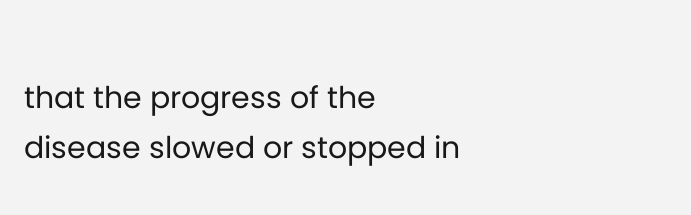that the progress of the disease slowed or stopped in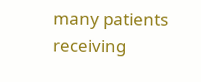many patients receiving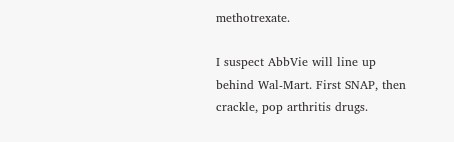methotrexate.

I suspect AbbVie will line up behind Wal-Mart. First SNAP, then crackle, pop arthritis drugs.